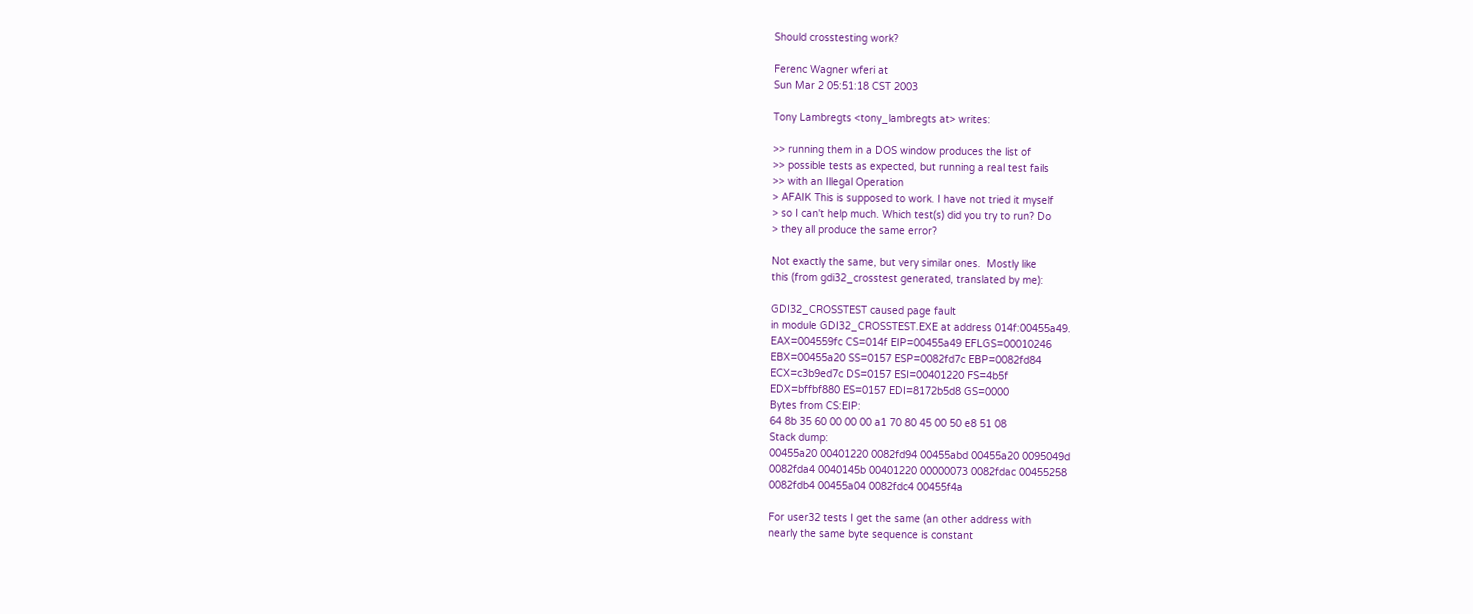Should crosstesting work?

Ferenc Wagner wferi at
Sun Mar 2 05:51:18 CST 2003

Tony Lambregts <tony_lambregts at> writes:

>> running them in a DOS window produces the list of
>> possible tests as expected, but running a real test fails
>> with an Illegal Operation
> AFAIK This is supposed to work. I have not tried it myself
> so I can't help much. Which test(s) did you try to run? Do
> they all produce the same error?

Not exactly the same, but very similar ones.  Mostly like
this (from gdi32_crosstest generated, translated by me):

GDI32_CROSSTEST caused page fault
in module GDI32_CROSSTEST.EXE at address 014f:00455a49.
EAX=004559fc CS=014f EIP=00455a49 EFLGS=00010246
EBX=00455a20 SS=0157 ESP=0082fd7c EBP=0082fd84
ECX=c3b9ed7c DS=0157 ESI=00401220 FS=4b5f
EDX=bffbf880 ES=0157 EDI=8172b5d8 GS=0000
Bytes from CS:EIP:
64 8b 35 60 00 00 00 a1 70 80 45 00 50 e8 51 08
Stack dump:
00455a20 00401220 0082fd94 00455abd 00455a20 0095049d
0082fda4 0040145b 00401220 00000073 0082fdac 00455258
0082fdb4 00455a04 0082fdc4 00455f4a

For user32 tests I get the same (an other address with
nearly the same byte sequence is constant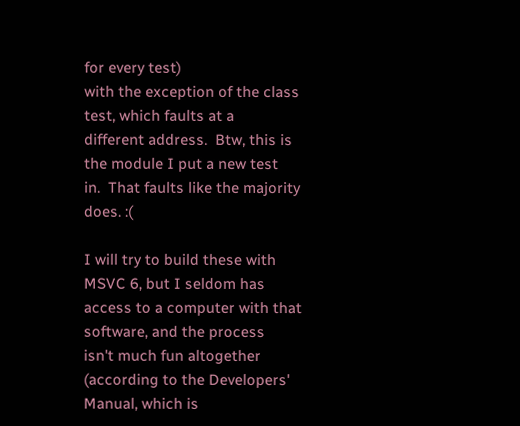for every test)
with the exception of the class test, which faults at a
different address.  Btw, this is the module I put a new test
in.  That faults like the majority does. :(

I will try to build these with MSVC 6, but I seldom has
access to a computer with that software, and the process
isn't much fun altogether (according to the Developers'
Manual, which is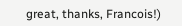great, thanks, Francois!)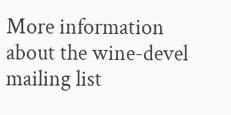More information about the wine-devel mailing list